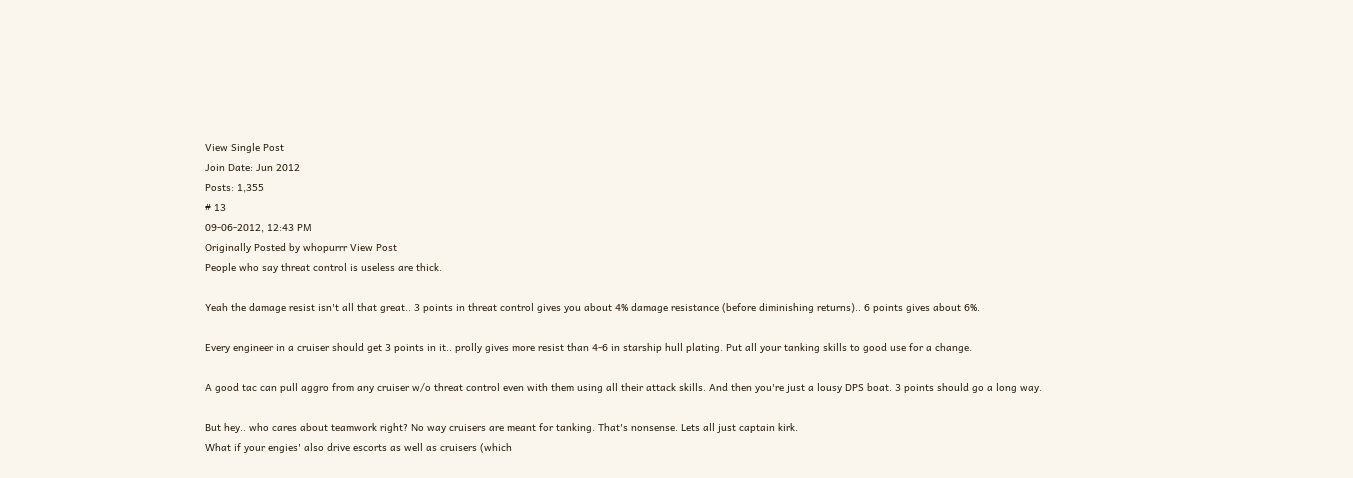View Single Post
Join Date: Jun 2012
Posts: 1,355
# 13
09-06-2012, 12:43 PM
Originally Posted by whopurrr View Post
People who say threat control is useless are thick.

Yeah the damage resist isn't all that great.. 3 points in threat control gives you about 4% damage resistance (before diminishing returns).. 6 points gives about 6%.

Every engineer in a cruiser should get 3 points in it.. prolly gives more resist than 4-6 in starship hull plating. Put all your tanking skills to good use for a change.

A good tac can pull aggro from any cruiser w/o threat control even with them using all their attack skills. And then you're just a lousy DPS boat. 3 points should go a long way.

But hey.. who cares about teamwork right? No way cruisers are meant for tanking. That's nonsense. Lets all just captain kirk.
What if your engies' also drive escorts as well as cruisers (which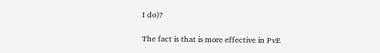I do)?

The fact is that is more effective in PvE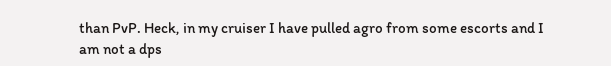than PvP. Heck, in my cruiser I have pulled agro from some escorts and I am not a dps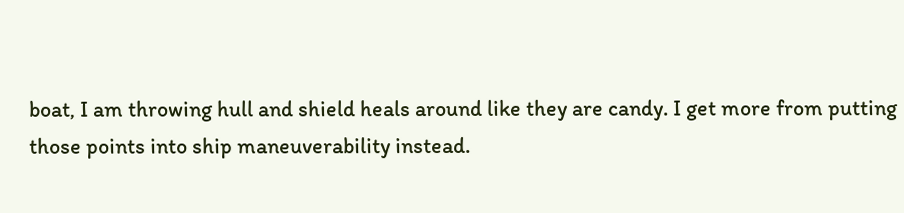boat, I am throwing hull and shield heals around like they are candy. I get more from putting those points into ship maneuverability instead.